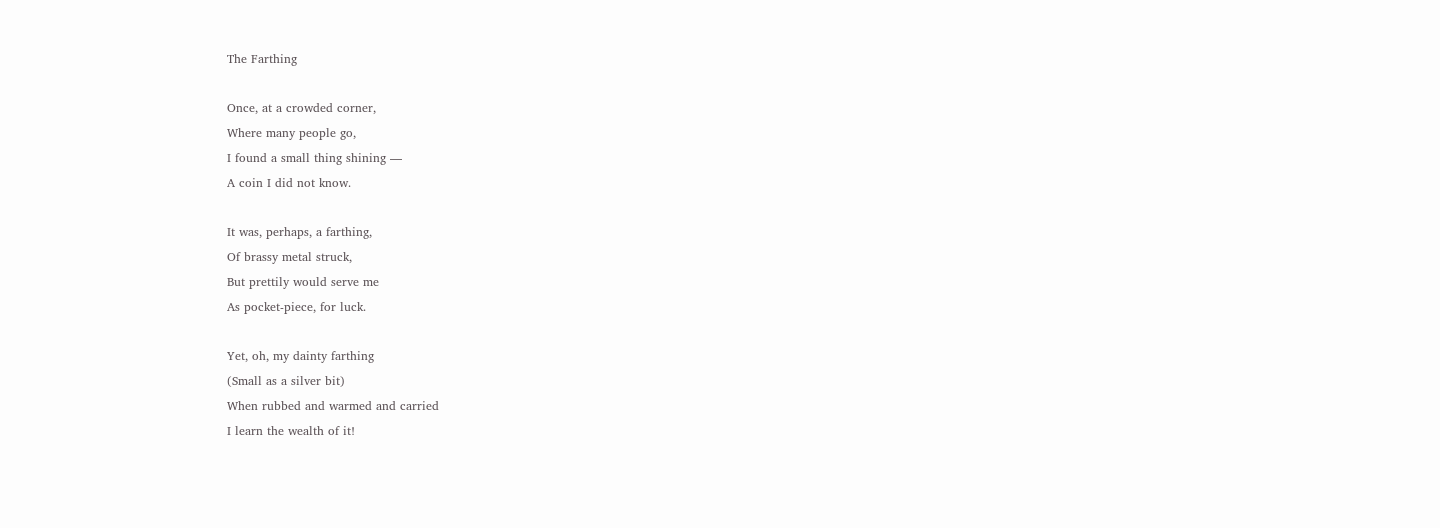The Farthing

Once, at a crowded corner,
Where many people go,
I found a small thing shining —
A coin I did not know.

It was, perhaps, a farthing,
Of brassy metal struck,
But prettily would serve me
As pocket-piece, for luck.

Yet, oh, my dainty farthing
(Small as a silver bit)
When rubbed and warmed and carried
I learn the wealth of it!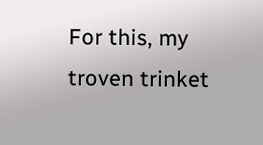For this, my troven trinket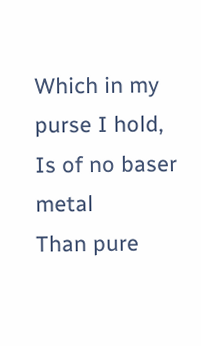Which in my purse I hold,
Is of no baser metal
Than pure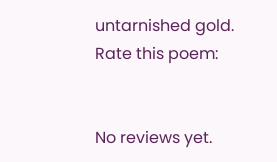untarnished gold.
Rate this poem:


No reviews yet.